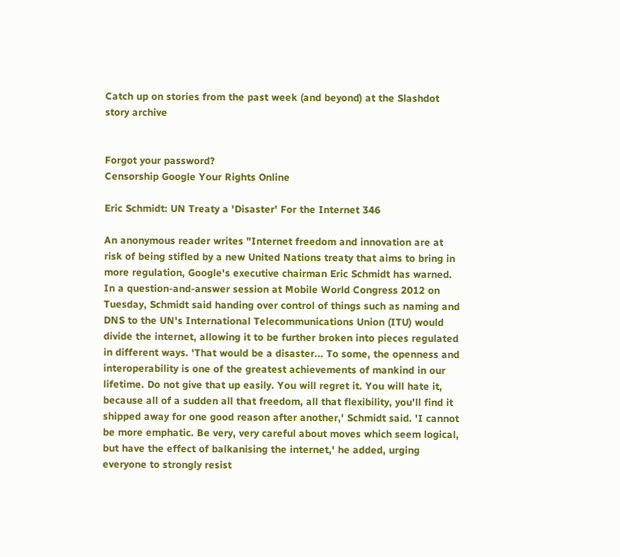Catch up on stories from the past week (and beyond) at the Slashdot story archive


Forgot your password?
Censorship Google Your Rights Online

Eric Schmidt: UN Treaty a 'Disaster' For the Internet 346

An anonymous reader writes "Internet freedom and innovation are at risk of being stifled by a new United Nations treaty that aims to bring in more regulation, Google's executive chairman Eric Schmidt has warned. In a question-and-answer session at Mobile World Congress 2012 on Tuesday, Schmidt said handing over control of things such as naming and DNS to the UN's International Telecommunications Union (ITU) would divide the internet, allowing it to be further broken into pieces regulated in different ways. 'That would be a disaster... To some, the openness and interoperability is one of the greatest achievements of mankind in our lifetime. Do not give that up easily. You will regret it. You will hate it, because all of a sudden all that freedom, all that flexibility, you'll find it shipped away for one good reason after another,' Schmidt said. 'I cannot be more emphatic. Be very, very careful about moves which seem logical, but have the effect of balkanising the internet,' he added, urging everyone to strongly resist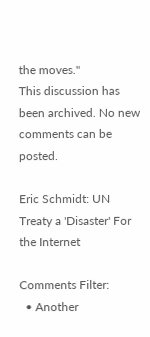the moves."
This discussion has been archived. No new comments can be posted.

Eric Schmidt: UN Treaty a 'Disaster' For the Internet

Comments Filter:
  • Another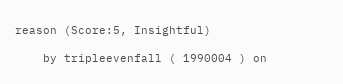reason (Score:5, Insightful)

    by tripleevenfall ( 1990004 ) on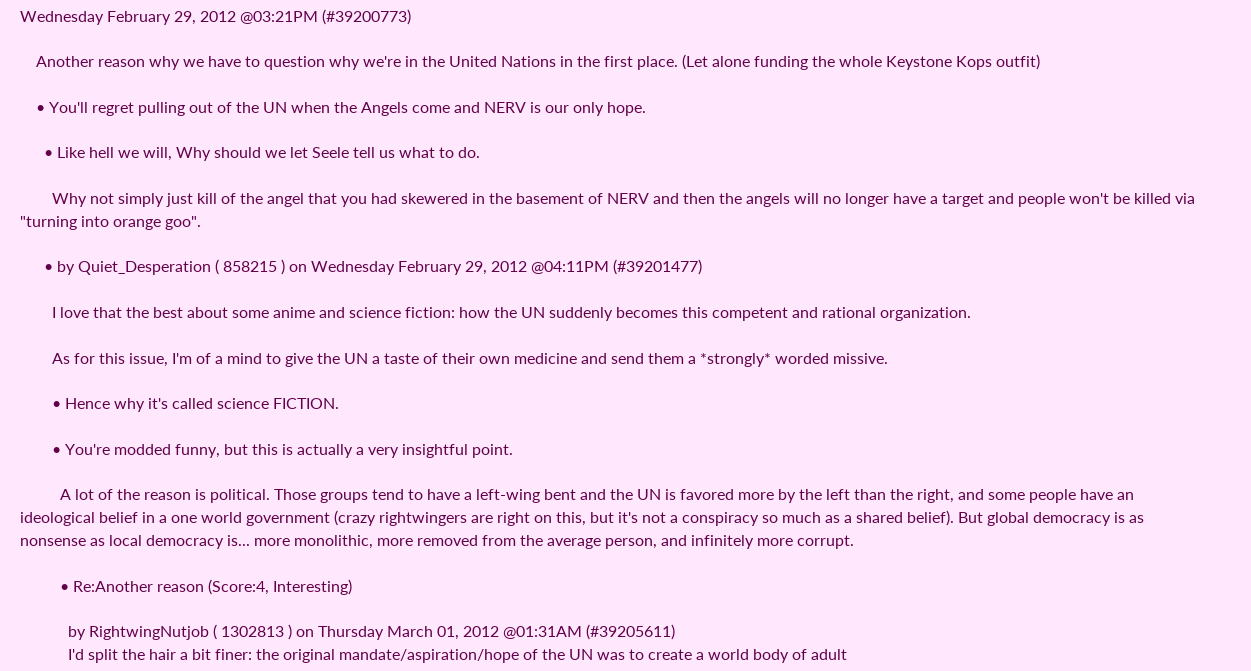Wednesday February 29, 2012 @03:21PM (#39200773)

    Another reason why we have to question why we're in the United Nations in the first place. (Let alone funding the whole Keystone Kops outfit)

    • You'll regret pulling out of the UN when the Angels come and NERV is our only hope.

      • Like hell we will, Why should we let Seele tell us what to do.

        Why not simply just kill of the angel that you had skewered in the basement of NERV and then the angels will no longer have a target and people won't be killed via "turning into orange goo".

      • by Quiet_Desperation ( 858215 ) on Wednesday February 29, 2012 @04:11PM (#39201477)

        I love that the best about some anime and science fiction: how the UN suddenly becomes this competent and rational organization.

        As for this issue, I'm of a mind to give the UN a taste of their own medicine and send them a *strongly* worded missive.

        • Hence why it's called science FICTION.

        • You're modded funny, but this is actually a very insightful point.

          A lot of the reason is political. Those groups tend to have a left-wing bent and the UN is favored more by the left than the right, and some people have an ideological belief in a one world government (crazy rightwingers are right on this, but it's not a conspiracy so much as a shared belief). But global democracy is as nonsense as local democracy is... more monolithic, more removed from the average person, and infinitely more corrupt.

          • Re:Another reason (Score:4, Interesting)

            by RightwingNutjob ( 1302813 ) on Thursday March 01, 2012 @01:31AM (#39205611)
            I'd split the hair a bit finer: the original mandate/aspiration/hope of the UN was to create a world body of adult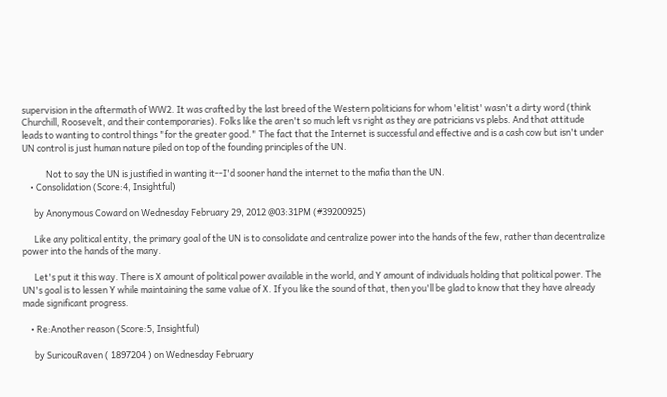supervision in the aftermath of WW2. It was crafted by the last breed of the Western politicians for whom 'elitist' wasn't a dirty word (think Churchill, Roosevelt, and their contemporaries). Folks like the aren't so much left vs right as they are patricians vs plebs. And that attitude leads to wanting to control things "for the greater good." The fact that the Internet is successful and effective and is a cash cow but isn't under UN control is just human nature piled on top of the founding principles of the UN.

            Not to say the UN is justified in wanting it--I'd sooner hand the internet to the mafia than the UN.
    • Consolidation (Score:4, Insightful)

      by Anonymous Coward on Wednesday February 29, 2012 @03:31PM (#39200925)

      Like any political entity, the primary goal of the UN is to consolidate and centralize power into the hands of the few, rather than decentralize power into the hands of the many.

      Let's put it this way. There is X amount of political power available in the world, and Y amount of individuals holding that political power. The UN's goal is to lessen Y while maintaining the same value of X. If you like the sound of that, then you'll be glad to know that they have already made significant progress.

    • Re:Another reason (Score:5, Insightful)

      by SuricouRaven ( 1897204 ) on Wednesday February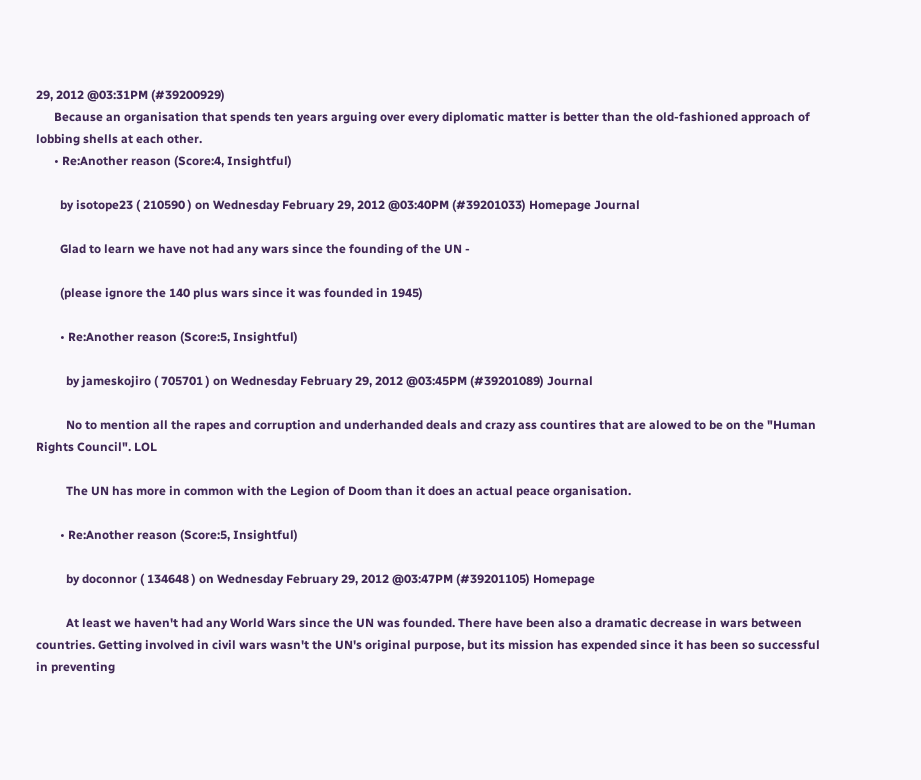29, 2012 @03:31PM (#39200929)
      Because an organisation that spends ten years arguing over every diplomatic matter is better than the old-fashioned approach of lobbing shells at each other.
      • Re:Another reason (Score:4, Insightful)

        by isotope23 ( 210590 ) on Wednesday February 29, 2012 @03:40PM (#39201033) Homepage Journal

        Glad to learn we have not had any wars since the founding of the UN -

        (please ignore the 140 plus wars since it was founded in 1945)

        • Re:Another reason (Score:5, Insightful)

          by jameskojiro ( 705701 ) on Wednesday February 29, 2012 @03:45PM (#39201089) Journal

          No to mention all the rapes and corruption and underhanded deals and crazy ass countires that are alowed to be on the "Human Rights Council". LOL

          The UN has more in common with the Legion of Doom than it does an actual peace organisation.

        • Re:Another reason (Score:5, Insightful)

          by doconnor ( 134648 ) on Wednesday February 29, 2012 @03:47PM (#39201105) Homepage

          At least we haven't had any World Wars since the UN was founded. There have been also a dramatic decrease in wars between countries. Getting involved in civil wars wasn't the UN's original purpose, but its mission has expended since it has been so successful in preventing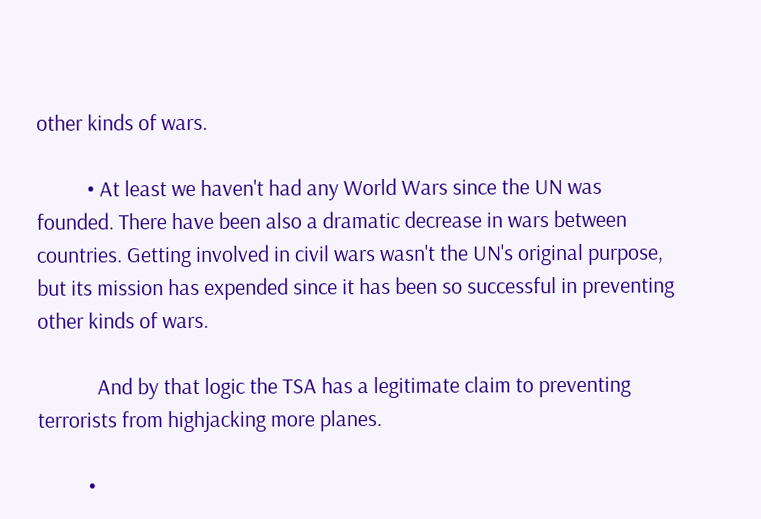other kinds of wars.

          • At least we haven't had any World Wars since the UN was founded. There have been also a dramatic decrease in wars between countries. Getting involved in civil wars wasn't the UN's original purpose, but its mission has expended since it has been so successful in preventing other kinds of wars.

            And by that logic the TSA has a legitimate claim to preventing terrorists from highjacking more planes.

          •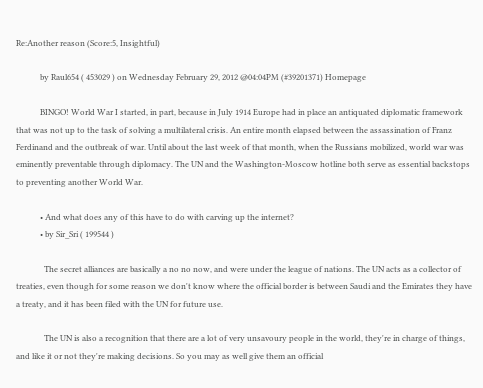Re:Another reason (Score:5, Insightful)

            by Raul654 ( 453029 ) on Wednesday February 29, 2012 @04:04PM (#39201371) Homepage

            BINGO! World War I started, in part, because in July 1914 Europe had in place an antiquated diplomatic framework that was not up to the task of solving a multilateral crisis. An entire month elapsed between the assassination of Franz Ferdinand and the outbreak of war. Until about the last week of that month, when the Russians mobilized, world war was eminently preventable through diplomacy. The UN and the Washington-Moscow hotline both serve as essential backstops to preventing another World War.

            • And what does any of this have to do with carving up the internet?
            • by Sir_Sri ( 199544 )

              The secret alliances are basically a no no now, and were under the league of nations. The UN acts as a collector of treaties, even though for some reason we don't know where the official border is between Saudi and the Emirates they have a treaty, and it has been filed with the UN for future use.

              The UN is also a recognition that there are a lot of very unsavoury people in the world, they're in charge of things, and like it or not they're making decisions. So you may as well give them an official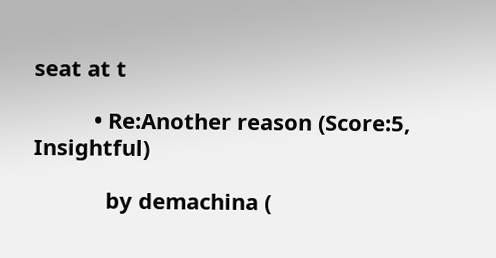seat at t

          • Re:Another reason (Score:5, Insightful)

            by demachina (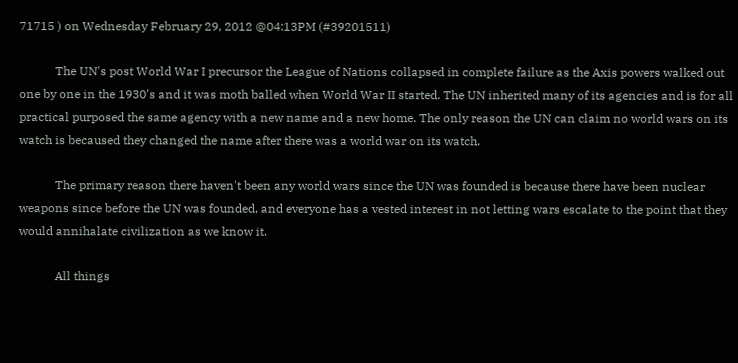71715 ) on Wednesday February 29, 2012 @04:13PM (#39201511)

            The UN's post World War I precursor the League of Nations collapsed in complete failure as the Axis powers walked out one by one in the 1930's and it was moth balled when World War II started. The UN inherited many of its agencies and is for all practical purposed the same agency with a new name and a new home. The only reason the UN can claim no world wars on its watch is becaused they changed the name after there was a world war on its watch.

            The primary reason there haven't been any world wars since the UN was founded is because there have been nuclear weapons since before the UN was founded, and everyone has a vested interest in not letting wars escalate to the point that they would annihalate civilization as we know it.

            All things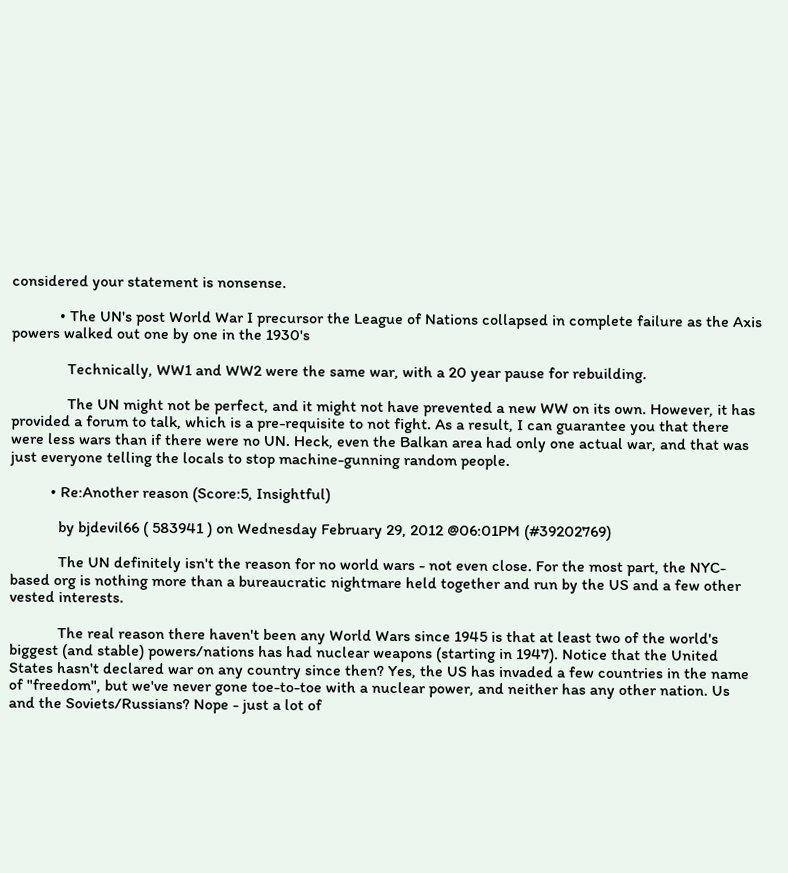considered your statement is nonsense.

            • The UN's post World War I precursor the League of Nations collapsed in complete failure as the Axis powers walked out one by one in the 1930's

              Technically, WW1 and WW2 were the same war, with a 20 year pause for rebuilding.

              The UN might not be perfect, and it might not have prevented a new WW on its own. However, it has provided a forum to talk, which is a pre-requisite to not fight. As a result, I can guarantee you that there were less wars than if there were no UN. Heck, even the Balkan area had only one actual war, and that was just everyone telling the locals to stop machine-gunning random people.

          • Re:Another reason (Score:5, Insightful)

            by bjdevil66 ( 583941 ) on Wednesday February 29, 2012 @06:01PM (#39202769)

            The UN definitely isn't the reason for no world wars - not even close. For the most part, the NYC-based org is nothing more than a bureaucratic nightmare held together and run by the US and a few other vested interests.

            The real reason there haven't been any World Wars since 1945 is that at least two of the world's biggest (and stable) powers/nations has had nuclear weapons (starting in 1947). Notice that the United States hasn't declared war on any country since then? Yes, the US has invaded a few countries in the name of "freedom", but we've never gone toe-to-toe with a nuclear power, and neither has any other nation. Us and the Soviets/Russians? Nope - just a lot of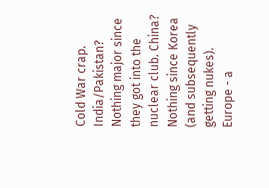Cold War crap. India/Pakistan? Nothing major since they got into the nuclear club. China? Nothing since Korea (and subsequently getting nukes). Europe - a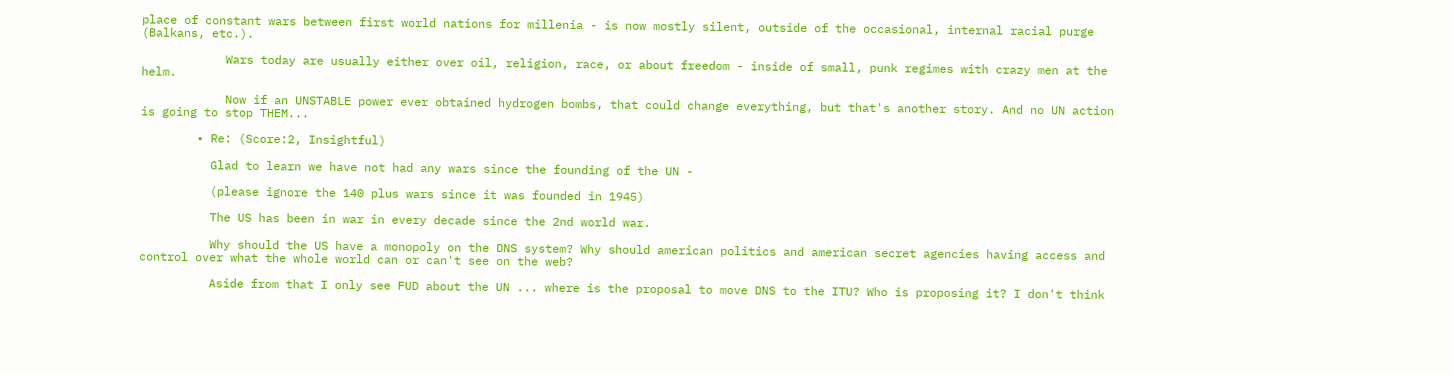place of constant wars between first world nations for millenia - is now mostly silent, outside of the occasional, internal racial purge (Balkans, etc.).

            Wars today are usually either over oil, religion, race, or about freedom - inside of small, punk regimes with crazy men at the helm.

            Now if an UNSTABLE power ever obtained hydrogen bombs, that could change everything, but that's another story. And no UN action is going to stop THEM...

        • Re: (Score:2, Insightful)

          Glad to learn we have not had any wars since the founding of the UN -

          (please ignore the 140 plus wars since it was founded in 1945)

          The US has been in war in every decade since the 2nd world war.

          Why should the US have a monopoly on the DNS system? Why should american politics and american secret agencies having access and control over what the whole world can or can't see on the web?

          Aside from that I only see FUD about the UN ... where is the proposal to move DNS to the ITU? Who is proposing it? I don't think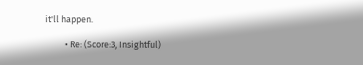it'll happen.

          • Re: (Score:3, Insightful)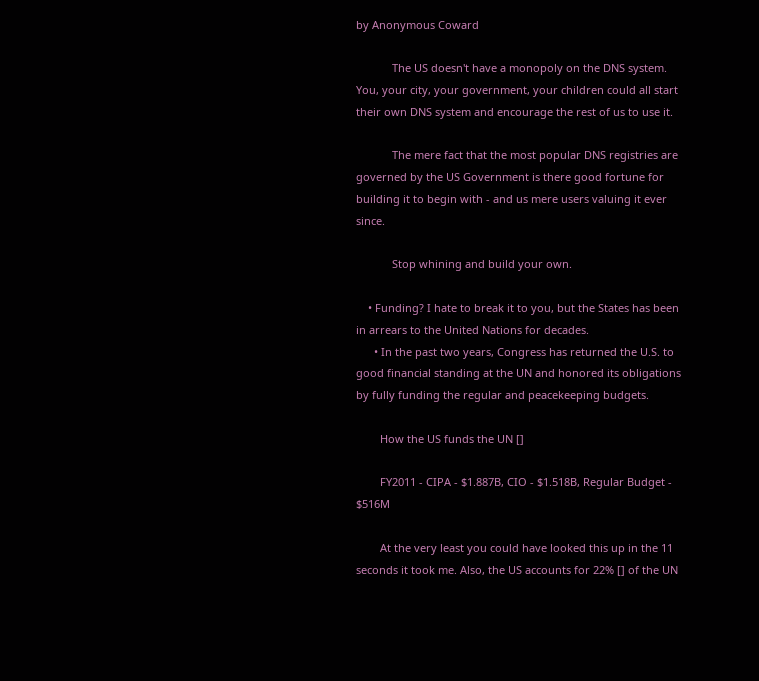by Anonymous Coward

            The US doesn't have a monopoly on the DNS system. You, your city, your government, your children could all start their own DNS system and encourage the rest of us to use it.

            The mere fact that the most popular DNS registries are governed by the US Government is there good fortune for building it to begin with - and us mere users valuing it ever since.

            Stop whining and build your own.

    • Funding? I hate to break it to you, but the States has been in arrears to the United Nations for decades.
      • In the past two years, Congress has returned the U.S. to good financial standing at the UN and honored its obligations by fully funding the regular and peacekeeping budgets.

        How the US funds the UN []

        FY2011 - CIPA - $1.887B, CIO - $1.518B, Regular Budget - $516M

        At the very least you could have looked this up in the 11 seconds it took me. Also, the US accounts for 22% [] of the UN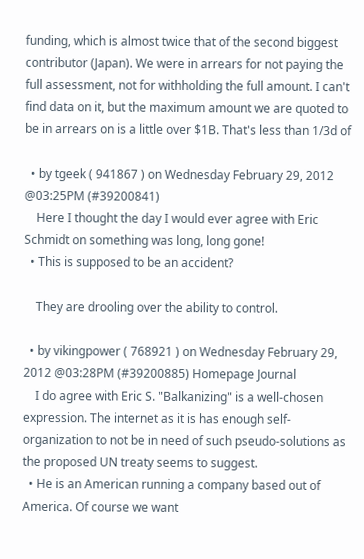funding, which is almost twice that of the second biggest contributor (Japan). We were in arrears for not paying the full assessment, not for withholding the full amount. I can't find data on it, but the maximum amount we are quoted to be in arrears on is a little over $1B. That's less than 1/3d of

  • by tgeek ( 941867 ) on Wednesday February 29, 2012 @03:25PM (#39200841)
    Here I thought the day I would ever agree with Eric Schmidt on something was long, long gone!
  • This is supposed to be an accident?

    They are drooling over the ability to control.

  • by vikingpower ( 768921 ) on Wednesday February 29, 2012 @03:28PM (#39200885) Homepage Journal
    I do agree with Eric S. "Balkanizing" is a well-chosen expression. The internet as it is has enough self-organization to not be in need of such pseudo-solutions as the proposed UN treaty seems to suggest.
  • He is an American running a company based out of America. Of course we want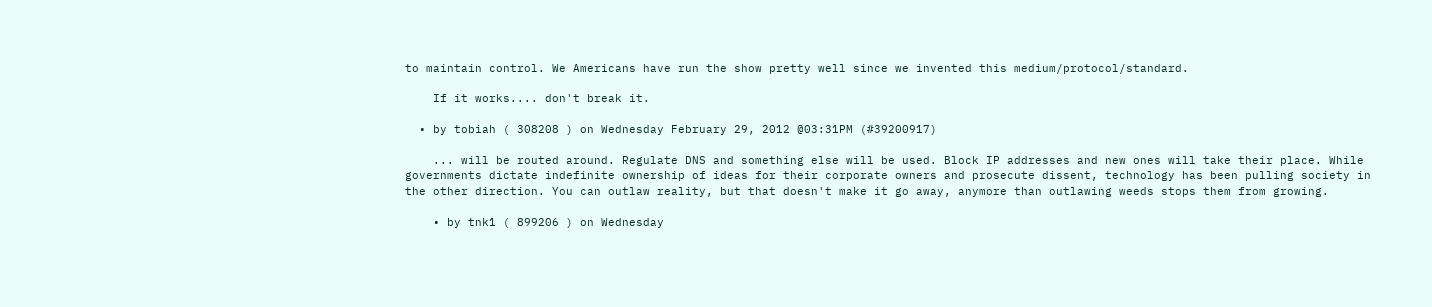to maintain control. We Americans have run the show pretty well since we invented this medium/protocol/standard.

    If it works.... don't break it.

  • by tobiah ( 308208 ) on Wednesday February 29, 2012 @03:31PM (#39200917)

    ... will be routed around. Regulate DNS and something else will be used. Block IP addresses and new ones will take their place. While governments dictate indefinite ownership of ideas for their corporate owners and prosecute dissent, technology has been pulling society in the other direction. You can outlaw reality, but that doesn't make it go away, anymore than outlawing weeds stops them from growing.

    • by tnk1 ( 899206 ) on Wednesday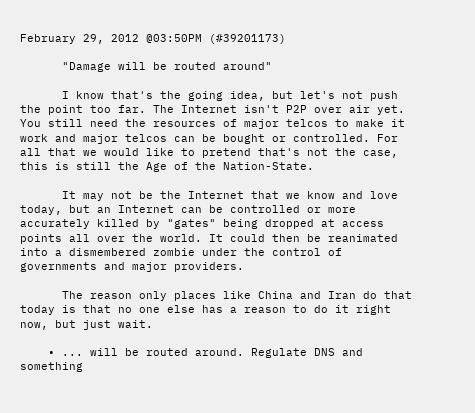February 29, 2012 @03:50PM (#39201173)

      "Damage will be routed around"

      I know that's the going idea, but let's not push the point too far. The Internet isn't P2P over air yet. You still need the resources of major telcos to make it work and major telcos can be bought or controlled. For all that we would like to pretend that's not the case, this is still the Age of the Nation-State.

      It may not be the Internet that we know and love today, but an Internet can be controlled or more accurately killed by "gates" being dropped at access points all over the world. It could then be reanimated into a dismembered zombie under the control of governments and major providers.

      The reason only places like China and Iran do that today is that no one else has a reason to do it right now, but just wait.

    • ... will be routed around. Regulate DNS and something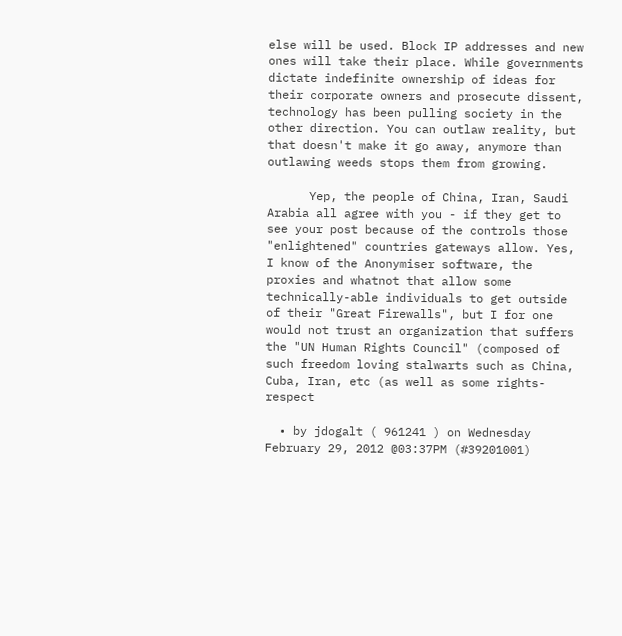else will be used. Block IP addresses and new ones will take their place. While governments dictate indefinite ownership of ideas for their corporate owners and prosecute dissent, technology has been pulling society in the other direction. You can outlaw reality, but that doesn't make it go away, anymore than outlawing weeds stops them from growing.

      Yep, the people of China, Iran, Saudi Arabia all agree with you - if they get to see your post because of the controls those "enlightened" countries gateways allow. Yes, I know of the Anonymiser software, the proxies and whatnot that allow some technically-able individuals to get outside of their "Great Firewalls", but I for one would not trust an organization that suffers the "UN Human Rights Council" (composed of such freedom loving stalwarts such as China, Cuba, Iran, etc (as well as some rights-respect

  • by jdogalt ( 961241 ) on Wednesday February 29, 2012 @03:37PM (#39201001)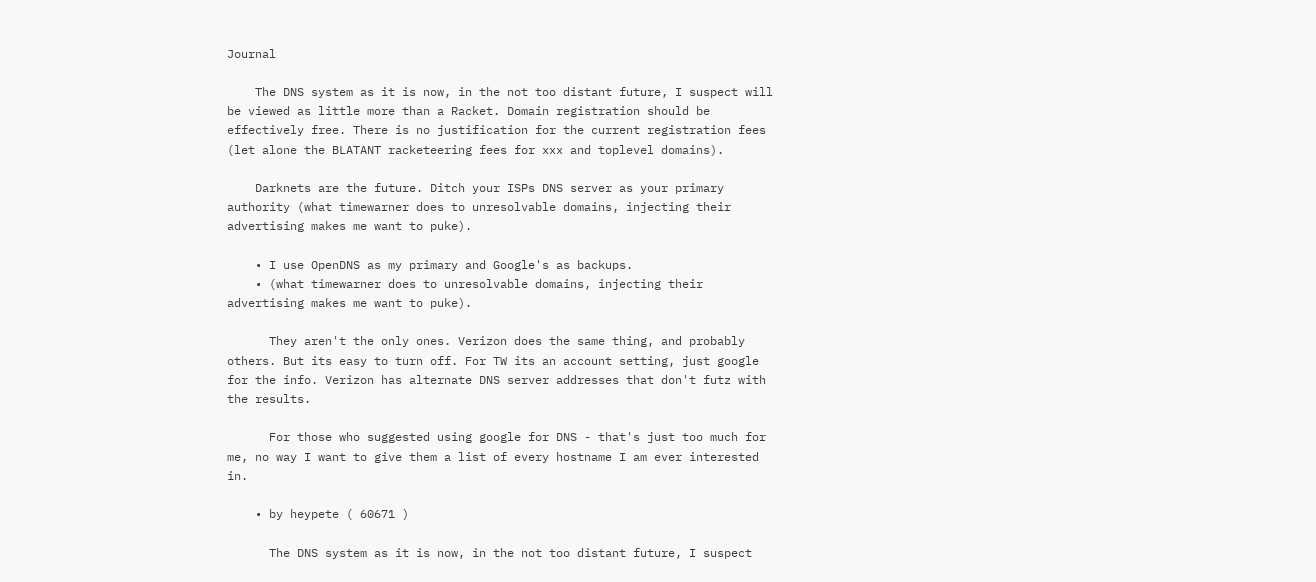Journal

    The DNS system as it is now, in the not too distant future, I suspect will be viewed as little more than a Racket. Domain registration should be effectively free. There is no justification for the current registration fees (let alone the BLATANT racketeering fees for xxx and toplevel domains).

    Darknets are the future. Ditch your ISPs DNS server as your primary authority (what timewarner does to unresolvable domains, injecting their advertising makes me want to puke).

    • I use OpenDNS as my primary and Google's as backups.
    • (what timewarner does to unresolvable domains, injecting their advertising makes me want to puke).

      They aren't the only ones. Verizon does the same thing, and probably others. But its easy to turn off. For TW its an account setting, just google for the info. Verizon has alternate DNS server addresses that don't futz with the results.

      For those who suggested using google for DNS - that's just too much for me, no way I want to give them a list of every hostname I am ever interested in.

    • by heypete ( 60671 )

      The DNS system as it is now, in the not too distant future, I suspect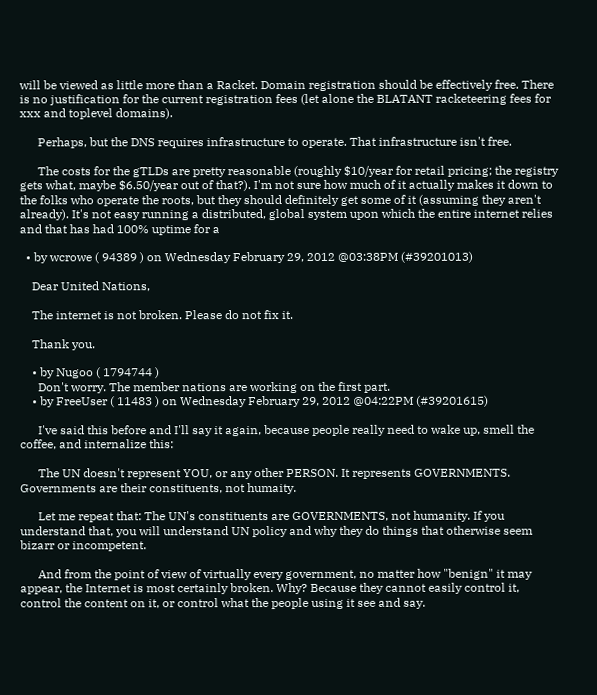will be viewed as little more than a Racket. Domain registration should be effectively free. There is no justification for the current registration fees (let alone the BLATANT racketeering fees for xxx and toplevel domains).

      Perhaps, but the DNS requires infrastructure to operate. That infrastructure isn't free.

      The costs for the gTLDs are pretty reasonable (roughly $10/year for retail pricing; the registry gets what, maybe $6.50/year out of that?). I'm not sure how much of it actually makes it down to the folks who operate the roots, but they should definitely get some of it (assuming they aren't already). It's not easy running a distributed, global system upon which the entire internet relies and that has had 100% uptime for a

  • by wcrowe ( 94389 ) on Wednesday February 29, 2012 @03:38PM (#39201013)

    Dear United Nations,

    The internet is not broken. Please do not fix it.

    Thank you.

    • by Nugoo ( 1794744 )
      Don't worry. The member nations are working on the first part.
    • by FreeUser ( 11483 ) on Wednesday February 29, 2012 @04:22PM (#39201615)

      I've said this before and I'll say it again, because people really need to wake up, smell the coffee, and internalize this:

      The UN doesn't represent YOU, or any other PERSON. It represents GOVERNMENTS. Governments are their constituents, not humaity.

      Let me repeat that: The UN's constituents are GOVERNMENTS, not humanity. If you understand that, you will understand UN policy and why they do things that otherwise seem bizarr or incompetent.

      And from the point of view of virtually every government, no matter how "benign" it may appear, the Internet is most certainly broken. Why? Because they cannot easily control it, control the content on it, or control what the people using it see and say.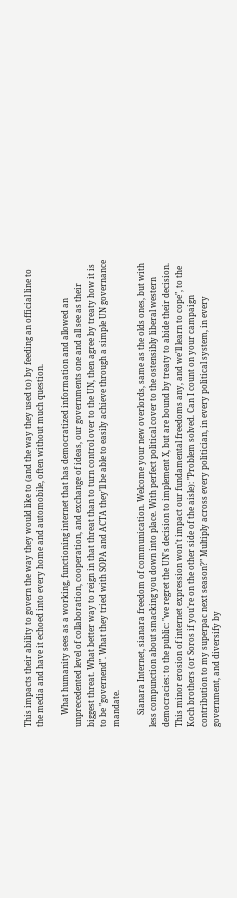This impacts their ability to govern the way they would like to (and the way they used to) by feeding an official line to the media and have it echoed into every home and automobile, often without much question.

      What humanity sees as a working, functioning internet that has democratized information and allowed an unprecedented level of collaboration, cooperation, and exchange of ideas, our governments one and all see as their biggest threat. What better way to reign in that threat than to turn control over to the UN, then agree by treaty how it is to be "governend". What they tried with SOPA and ACTA they'll be able to easily achieve through a simple UN governance mandate.

      Sianara Internet, sianara freedom of communication. Welcome your new overlords, same as the olds ones, but with less compunction about smacking you down into place. With perfect political cover to the ostensibly liberal western democracies: to the public: "we regret the UN's decision to implement X, but are bound by treaty to abide their decision. This minor erosion of internet expression won't impact our fundamental freedoms any, and we'll learn to cope", to the Koch brothers (or Soros if you're on the other side of the aisle): "Problem solved. Can I count on your campaign contribution to my superpac next season?" Multiply across every politician, in every political system, in every government, and diversify by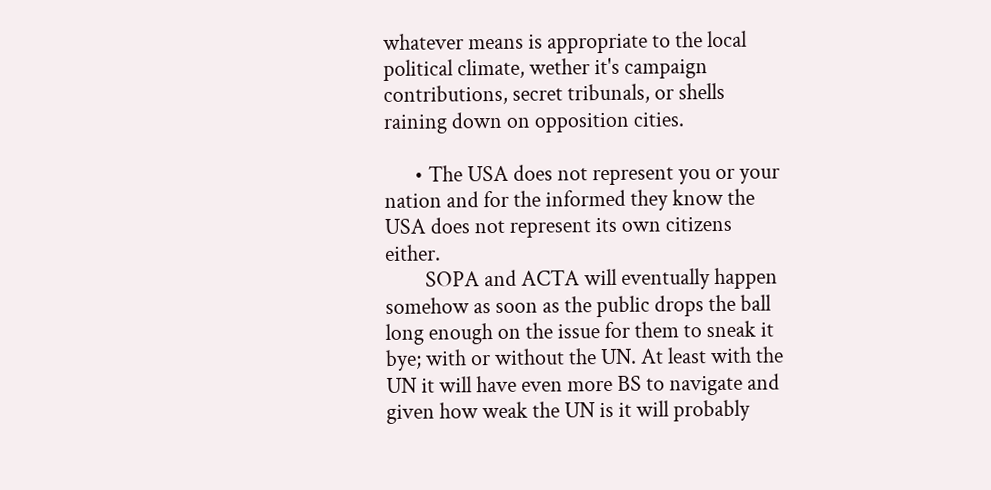whatever means is appropriate to the local political climate, wether it's campaign contributions, secret tribunals, or shells raining down on opposition cities.

      • The USA does not represent you or your nation and for the informed they know the USA does not represent its own citizens either.
        SOPA and ACTA will eventually happen somehow as soon as the public drops the ball long enough on the issue for them to sneak it bye; with or without the UN. At least with the UN it will have even more BS to navigate and given how weak the UN is it will probably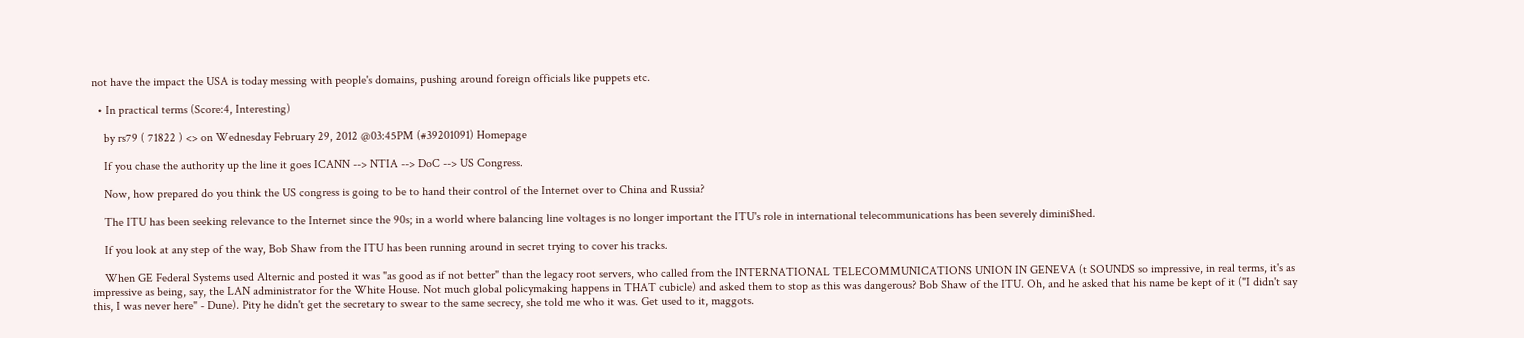not have the impact the USA is today messing with people's domains, pushing around foreign officials like puppets etc.

  • In practical terms (Score:4, Interesting)

    by rs79 ( 71822 ) <> on Wednesday February 29, 2012 @03:45PM (#39201091) Homepage

    If you chase the authority up the line it goes ICANN --> NTIA --> DoC --> US Congress.

    Now, how prepared do you think the US congress is going to be to hand their control of the Internet over to China and Russia?

    The ITU has been seeking relevance to the Internet since the 90s; in a world where balancing line voltages is no longer important the ITU's role in international telecommunications has been severely dimini$hed.

    If you look at any step of the way, Bob Shaw from the ITU has been running around in secret trying to cover his tracks.

    When GE Federal Systems used Alternic and posted it was "as good as if not better" than the legacy root servers, who called from the INTERNATIONAL TELECOMMUNICATIONS UNION IN GENEVA (t SOUNDS so impressive, in real terms, it's as impressive as being, say, the LAN administrator for the White House. Not much global policymaking happens in THAT cubicle) and asked them to stop as this was dangerous? Bob Shaw of the ITU. Oh, and he asked that his name be kept of it ("I didn't say this, I was never here" - Dune). Pity he didn't get the secretary to swear to the same secrecy, she told me who it was. Get used to it, maggots.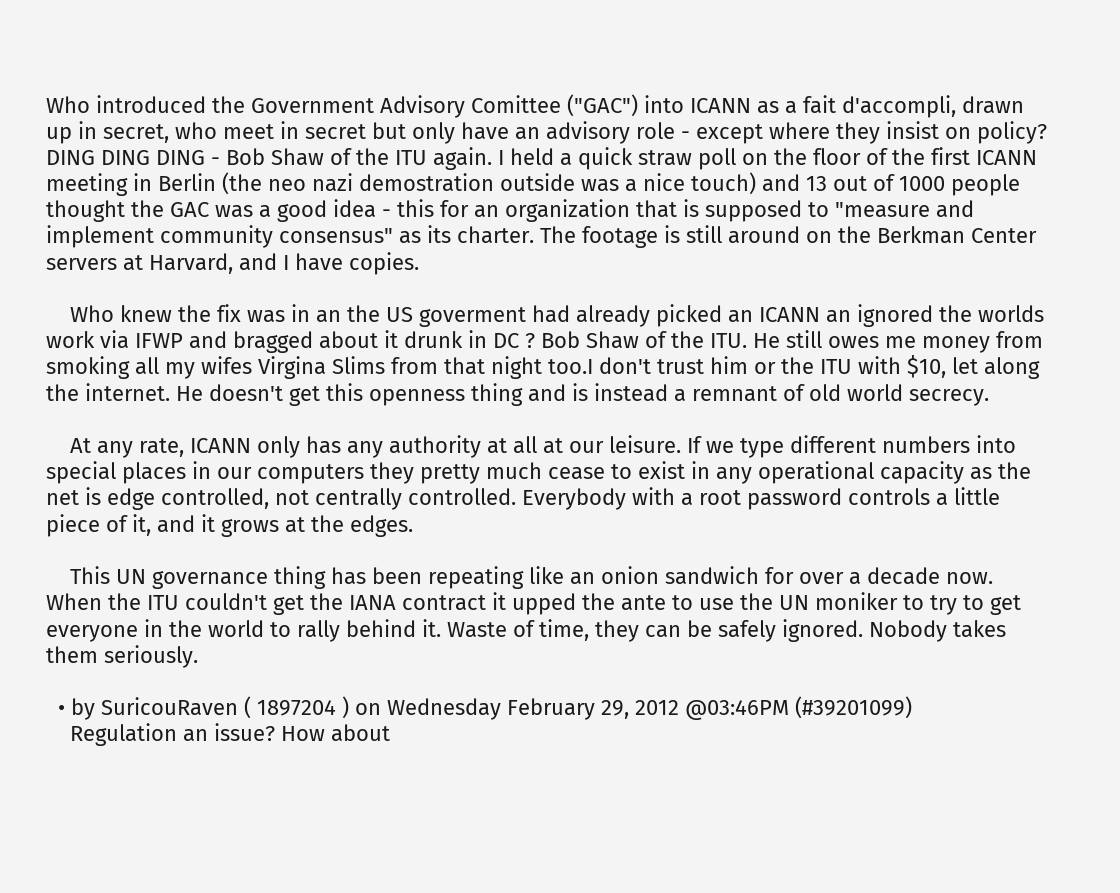Who introduced the Government Advisory Comittee ("GAC") into ICANN as a fait d'accompli, drawn up in secret, who meet in secret but only have an advisory role - except where they insist on policy? DING DING DING - Bob Shaw of the ITU again. I held a quick straw poll on the floor of the first ICANN meeting in Berlin (the neo nazi demostration outside was a nice touch) and 13 out of 1000 people thought the GAC was a good idea - this for an organization that is supposed to "measure and implement community consensus" as its charter. The footage is still around on the Berkman Center servers at Harvard, and I have copies.

    Who knew the fix was in an the US goverment had already picked an ICANN an ignored the worlds work via IFWP and bragged about it drunk in DC ? Bob Shaw of the ITU. He still owes me money from smoking all my wifes Virgina Slims from that night too.I don't trust him or the ITU with $10, let along the internet. He doesn't get this openness thing and is instead a remnant of old world secrecy.

    At any rate, ICANN only has any authority at all at our leisure. If we type different numbers into special places in our computers they pretty much cease to exist in any operational capacity as the net is edge controlled, not centrally controlled. Everybody with a root password controls a little piece of it, and it grows at the edges.

    This UN governance thing has been repeating like an onion sandwich for over a decade now. When the ITU couldn't get the IANA contract it upped the ante to use the UN moniker to try to get everyone in the world to rally behind it. Waste of time, they can be safely ignored. Nobody takes them seriously.

  • by SuricouRaven ( 1897204 ) on Wednesday February 29, 2012 @03:46PM (#39201099)
    Regulation an issue? How about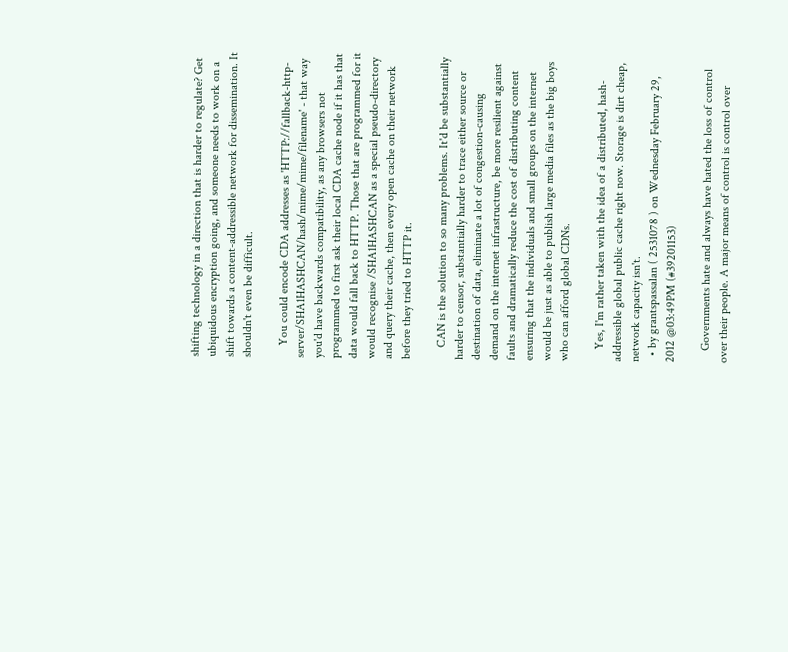shifting technology in a direction that is harder to regulate? Get ubiquidous encryption going, and someone needs to work on a shift towards a content-addressible network for dissemination. It shouldn't even be difficult.

    You could encode CDA addresses as 'HTTP://fallback-http-server/SHA1HASHCAN/hash/mime/mime/filename' - that way you'd have backwards compatibility, as any browsers not programmed to first ask their local CDA cache node if it has that data would fall back to HTTP. Those that are programmed for it would recognise /SHA1HASHCAN as a special pseudo-directory and query their cache, then every open cache on their network before they tried to HTTP it.

    CAN is the solution to so many problems. It'd be substantially harder to censor, substantially harder to trace either source or destination of data, eliminate a lot of congestion-causing demand on the internet infrastructure, be more resilient against faults and dramatically reduce the cost of distributing content ensuring that the individuals and small groups on the internet would be just as able to publish large media files as the big boys who can afford global CDNs.

    Yes, I'm rather taken with the idea of a distributed, hash-addressible global public cache right now. Storage is dirt cheap, network capacity isn't.
  • by grantspassalan ( 2531078 ) on Wednesday February 29, 2012 @03:49PM (#39201153)

    Governments hate and always have hated the loss of control over their people. A major means of control is control over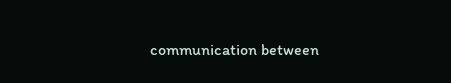communication between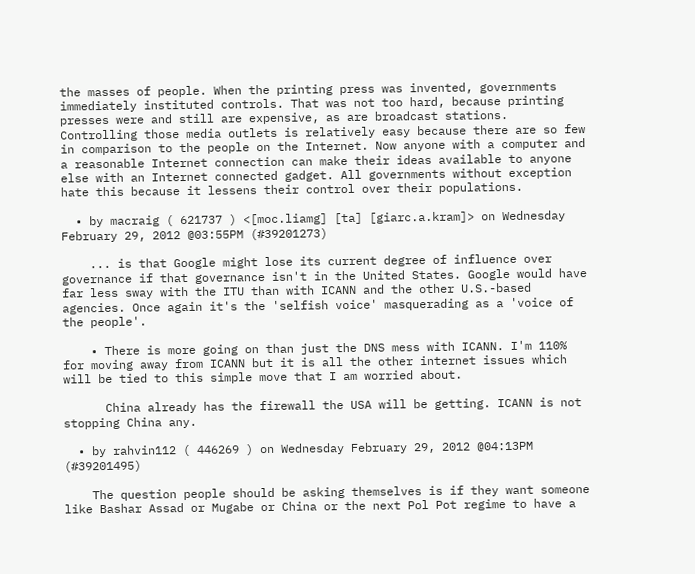the masses of people. When the printing press was invented, governments immediately instituted controls. That was not too hard, because printing presses were and still are expensive, as are broadcast stations. Controlling those media outlets is relatively easy because there are so few in comparison to the people on the Internet. Now anyone with a computer and a reasonable Internet connection can make their ideas available to anyone else with an Internet connected gadget. All governments without exception hate this because it lessens their control over their populations.

  • by macraig ( 621737 ) <[moc.liamg] [ta] [giarc.a.kram]> on Wednesday February 29, 2012 @03:55PM (#39201273)

    ... is that Google might lose its current degree of influence over governance if that governance isn't in the United States. Google would have far less sway with the ITU than with ICANN and the other U.S.-based agencies. Once again it's the 'selfish voice' masquerading as a 'voice of the people'.

    • There is more going on than just the DNS mess with ICANN. I'm 110% for moving away from ICANN but it is all the other internet issues which will be tied to this simple move that I am worried about.

      China already has the firewall the USA will be getting. ICANN is not stopping China any.

  • by rahvin112 ( 446269 ) on Wednesday February 29, 2012 @04:13PM (#39201495)

    The question people should be asking themselves is if they want someone like Bashar Assad or Mugabe or China or the next Pol Pot regime to have a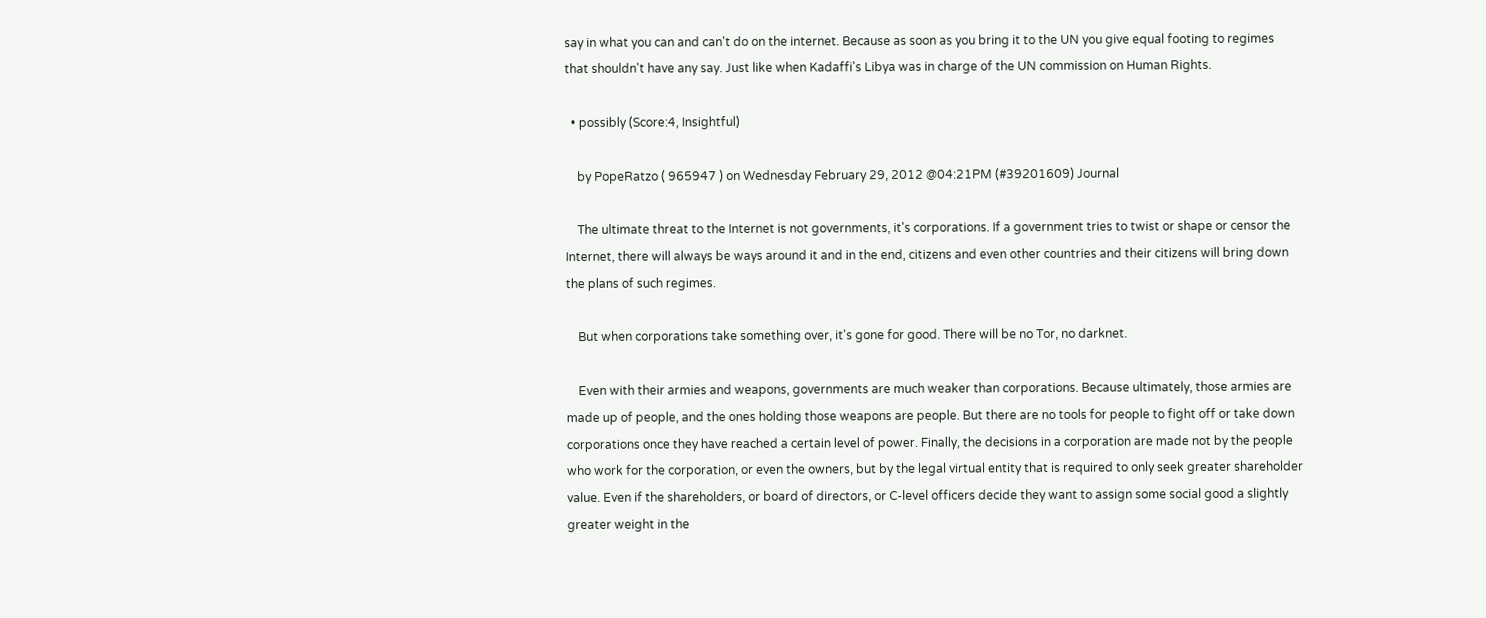say in what you can and can't do on the internet. Because as soon as you bring it to the UN you give equal footing to regimes that shouldn't have any say. Just like when Kadaffi's Libya was in charge of the UN commission on Human Rights.

  • possibly (Score:4, Insightful)

    by PopeRatzo ( 965947 ) on Wednesday February 29, 2012 @04:21PM (#39201609) Journal

    The ultimate threat to the Internet is not governments, it's corporations. If a government tries to twist or shape or censor the Internet, there will always be ways around it and in the end, citizens and even other countries and their citizens will bring down the plans of such regimes.

    But when corporations take something over, it's gone for good. There will be no Tor, no darknet.

    Even with their armies and weapons, governments are much weaker than corporations. Because ultimately, those armies are made up of people, and the ones holding those weapons are people. But there are no tools for people to fight off or take down corporations once they have reached a certain level of power. Finally, the decisions in a corporation are made not by the people who work for the corporation, or even the owners, but by the legal virtual entity that is required to only seek greater shareholder value. Even if the shareholders, or board of directors, or C-level officers decide they want to assign some social good a slightly greater weight in the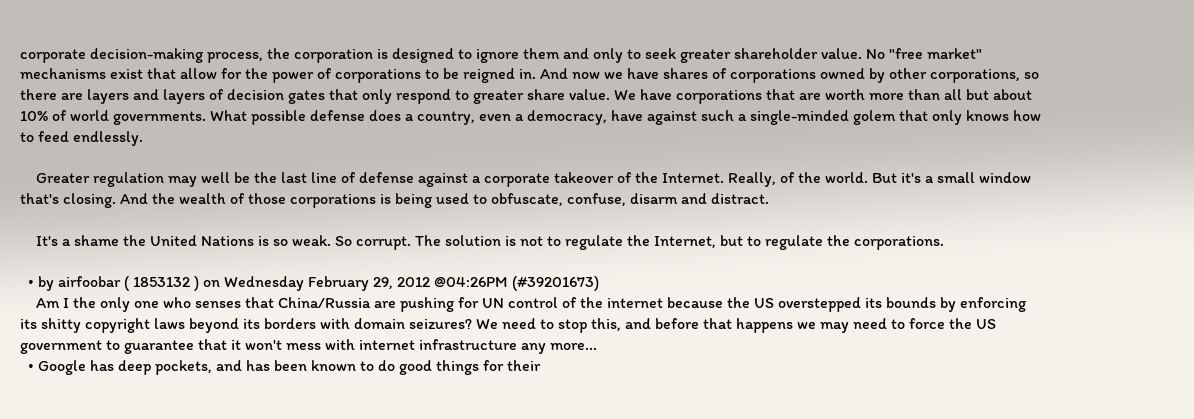corporate decision-making process, the corporation is designed to ignore them and only to seek greater shareholder value. No "free market" mechanisms exist that allow for the power of corporations to be reigned in. And now we have shares of corporations owned by other corporations, so there are layers and layers of decision gates that only respond to greater share value. We have corporations that are worth more than all but about 10% of world governments. What possible defense does a country, even a democracy, have against such a single-minded golem that only knows how to feed endlessly.

    Greater regulation may well be the last line of defense against a corporate takeover of the Internet. Really, of the world. But it's a small window that's closing. And the wealth of those corporations is being used to obfuscate, confuse, disarm and distract.

    It's a shame the United Nations is so weak. So corrupt. The solution is not to regulate the Internet, but to regulate the corporations.

  • by airfoobar ( 1853132 ) on Wednesday February 29, 2012 @04:26PM (#39201673)
    Am I the only one who senses that China/Russia are pushing for UN control of the internet because the US overstepped its bounds by enforcing its shitty copyright laws beyond its borders with domain seizures? We need to stop this, and before that happens we may need to force the US government to guarantee that it won't mess with internet infrastructure any more...
  • Google has deep pockets, and has been known to do good things for their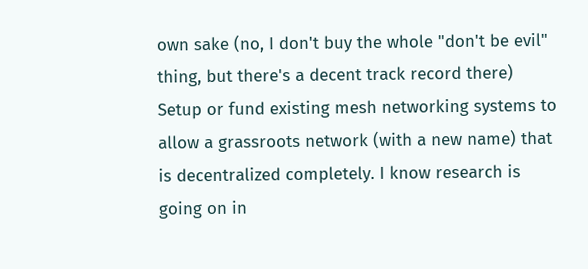own sake (no, I don't buy the whole "don't be evil" thing, but there's a decent track record there) Setup or fund existing mesh networking systems to allow a grassroots network (with a new name) that is decentralized completely. I know research is going on in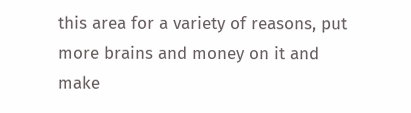this area for a variety of reasons, put more brains and money on it and make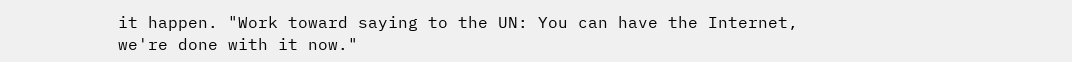it happen. "Work toward saying to the UN: You can have the Internet, we're done with it now."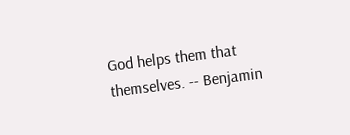God helps them that themselves. -- Benjamin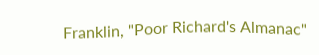Franklin, "Poor Richard's Almanac"